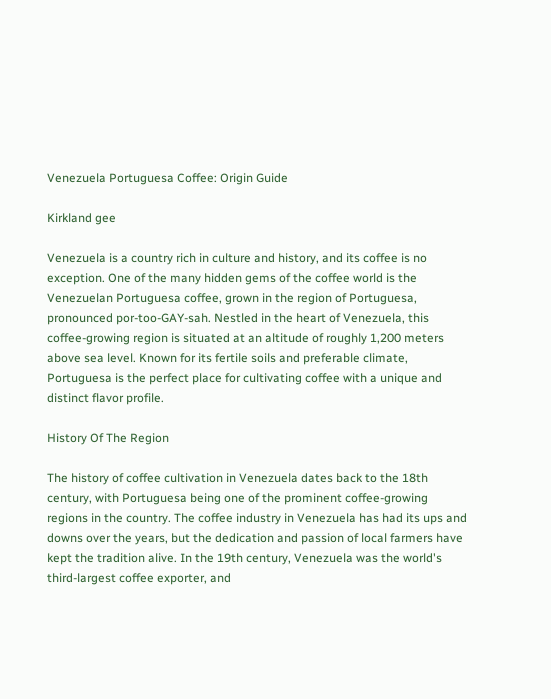Venezuela Portuguesa Coffee: Origin Guide

Kirkland gee

Venezuela is a country rich in culture and history, and its coffee is no exception. One of the many hidden gems of the coffee world is the Venezuelan Portuguesa coffee, grown in the region of Portuguesa, pronounced por-too-GAY-sah. Nestled in the heart of Venezuela, this coffee-growing region is situated at an altitude of roughly 1,200 meters above sea level. Known for its fertile soils and preferable climate, Portuguesa is the perfect place for cultivating coffee with a unique and distinct flavor profile.

History Of The Region

The history of coffee cultivation in Venezuela dates back to the 18th century, with Portuguesa being one of the prominent coffee-growing regions in the country. The coffee industry in Venezuela has had its ups and downs over the years, but the dedication and passion of local farmers have kept the tradition alive. In the 19th century, Venezuela was the world's third-largest coffee exporter, and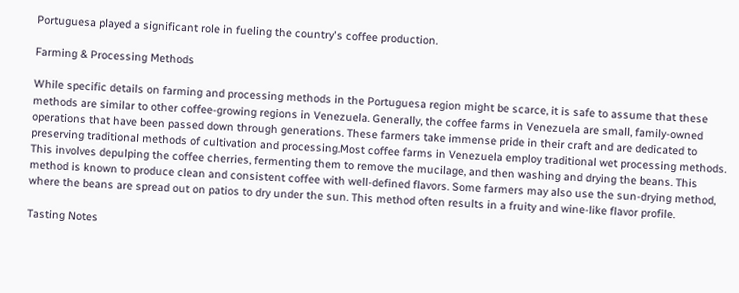Portuguesa played a significant role in fueling the country's coffee production.

Farming & Processing Methods

While specific details on farming and processing methods in the Portuguesa region might be scarce, it is safe to assume that these methods are similar to other coffee-growing regions in Venezuela. Generally, the coffee farms in Venezuela are small, family-owned operations that have been passed down through generations. These farmers take immense pride in their craft and are dedicated to preserving traditional methods of cultivation and processing.Most coffee farms in Venezuela employ traditional wet processing methods. This involves depulping the coffee cherries, fermenting them to remove the mucilage, and then washing and drying the beans. This method is known to produce clean and consistent coffee with well-defined flavors. Some farmers may also use the sun-drying method, where the beans are spread out on patios to dry under the sun. This method often results in a fruity and wine-like flavor profile.

Tasting Notes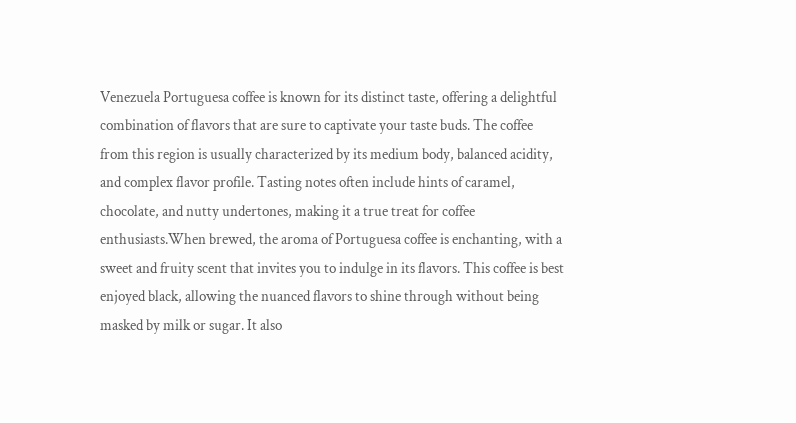Venezuela Portuguesa coffee is known for its distinct taste, offering a delightful combination of flavors that are sure to captivate your taste buds. The coffee from this region is usually characterized by its medium body, balanced acidity, and complex flavor profile. Tasting notes often include hints of caramel, chocolate, and nutty undertones, making it a true treat for coffee enthusiasts.When brewed, the aroma of Portuguesa coffee is enchanting, with a sweet and fruity scent that invites you to indulge in its flavors. This coffee is best enjoyed black, allowing the nuanced flavors to shine through without being masked by milk or sugar. It also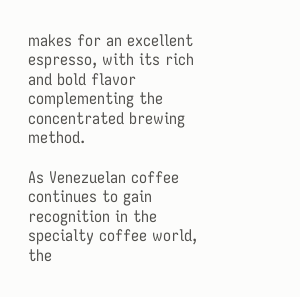makes for an excellent espresso, with its rich and bold flavor complementing the concentrated brewing method.

As Venezuelan coffee continues to gain recognition in the specialty coffee world, the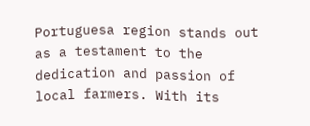Portuguesa region stands out as a testament to the dedication and passion of local farmers. With its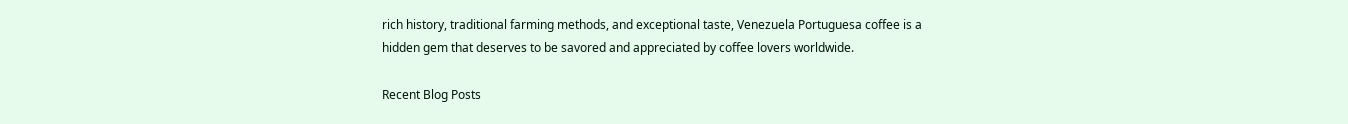rich history, traditional farming methods, and exceptional taste, Venezuela Portuguesa coffee is a hidden gem that deserves to be savored and appreciated by coffee lovers worldwide.

Recent Blog Posts